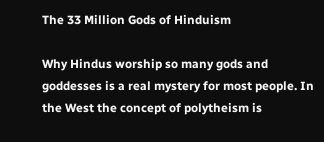The 33 Million Gods of Hinduism

Why Hindus worship so many gods and goddesses is a real mystery for most people. In the West the concept of polytheism is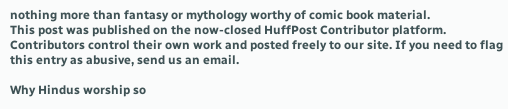nothing more than fantasy or mythology worthy of comic book material.
This post was published on the now-closed HuffPost Contributor platform. Contributors control their own work and posted freely to our site. If you need to flag this entry as abusive, send us an email.

Why Hindus worship so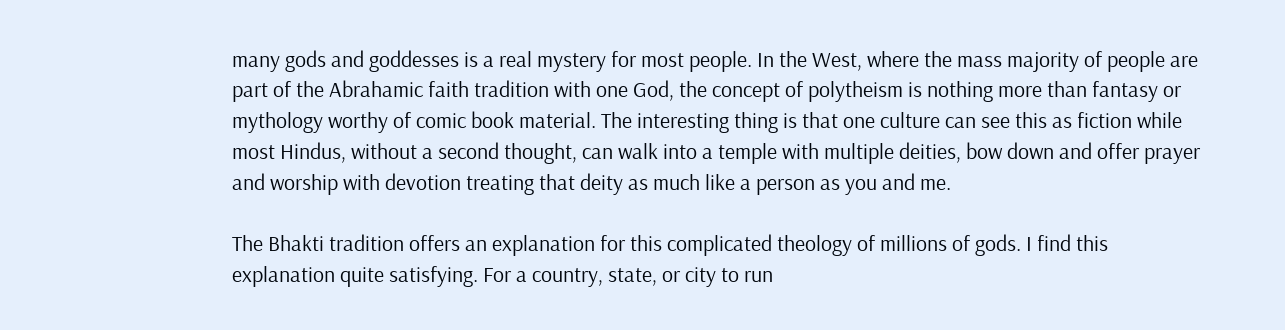many gods and goddesses is a real mystery for most people. In the West, where the mass majority of people are part of the Abrahamic faith tradition with one God, the concept of polytheism is nothing more than fantasy or mythology worthy of comic book material. The interesting thing is that one culture can see this as fiction while most Hindus, without a second thought, can walk into a temple with multiple deities, bow down and offer prayer and worship with devotion treating that deity as much like a person as you and me.

The Bhakti tradition offers an explanation for this complicated theology of millions of gods. I find this explanation quite satisfying. For a country, state, or city to run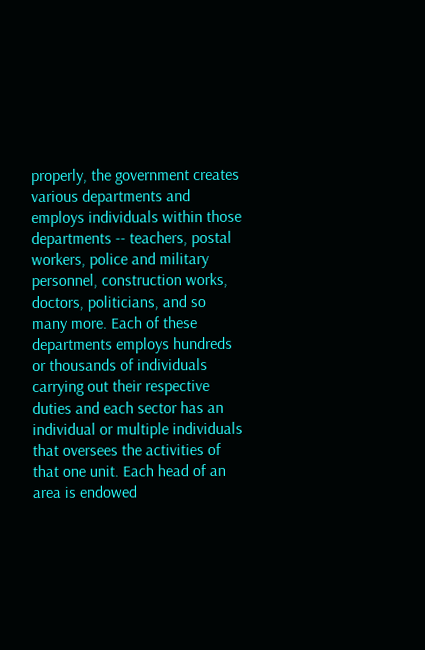properly, the government creates various departments and employs individuals within those departments -- teachers, postal workers, police and military personnel, construction works, doctors, politicians, and so many more. Each of these departments employs hundreds or thousands of individuals carrying out their respective duties and each sector has an individual or multiple individuals that oversees the activities of that one unit. Each head of an area is endowed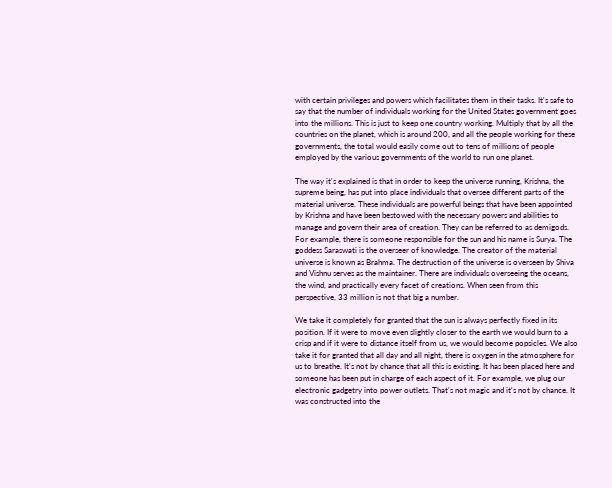with certain privileges and powers which facilitates them in their tasks. It's safe to say that the number of individuals working for the United States government goes into the millions. This is just to keep one country working. Multiply that by all the countries on the planet, which is around 200, and all the people working for these governments, the total would easily come out to tens of millions of people employed by the various governments of the world to run one planet.

The way it's explained is that in order to keep the universe running, Krishna, the supreme being, has put into place individuals that oversee different parts of the material universe. These individuals are powerful beings that have been appointed by Krishna and have been bestowed with the necessary powers and abilities to manage and govern their area of creation. They can be referred to as demigods. For example, there is someone responsible for the sun and his name is Surya. The goddess Saraswati is the overseer of knowledge. The creator of the material universe is known as Brahma. The destruction of the universe is overseen by Shiva and Vishnu serves as the maintainer. There are individuals overseeing the oceans, the wind, and practically every facet of creations. When seen from this perspective, 33 million is not that big a number.

We take it completely for granted that the sun is always perfectly fixed in its position. If it were to move even slightly closer to the earth we would burn to a crisp and if it were to distance itself from us, we would become popsicles. We also take it for granted that all day and all night, there is oxygen in the atmosphere for us to breathe. It's not by chance that all this is existing. It has been placed here and someone has been put in charge of each aspect of it. For example, we plug our electronic gadgetry into power outlets. That's not magic and it's not by chance. It was constructed into the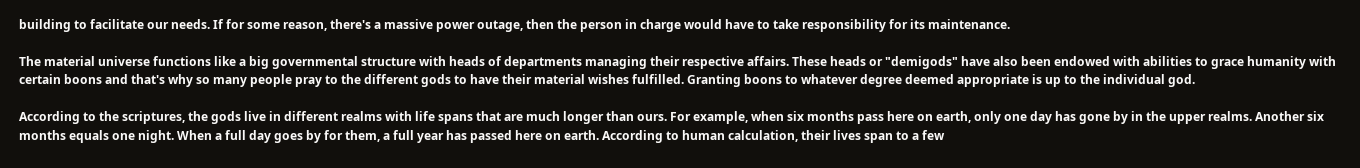building to facilitate our needs. If for some reason, there's a massive power outage, then the person in charge would have to take responsibility for its maintenance.

The material universe functions like a big governmental structure with heads of departments managing their respective affairs. These heads or "demigods" have also been endowed with abilities to grace humanity with certain boons and that's why so many people pray to the different gods to have their material wishes fulfilled. Granting boons to whatever degree deemed appropriate is up to the individual god.

According to the scriptures, the gods live in different realms with life spans that are much longer than ours. For example, when six months pass here on earth, only one day has gone by in the upper realms. Another six months equals one night. When a full day goes by for them, a full year has passed here on earth. According to human calculation, their lives span to a few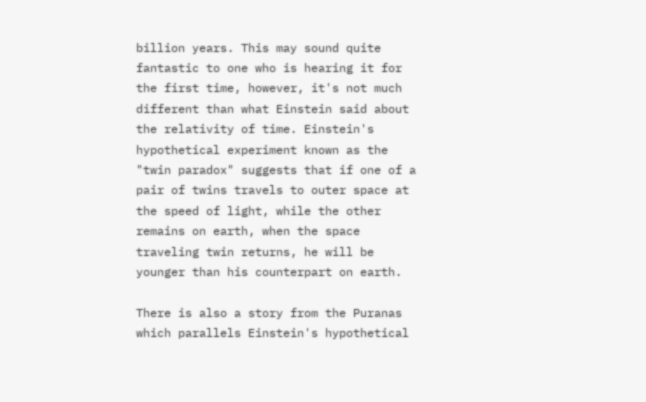billion years. This may sound quite fantastic to one who is hearing it for the first time, however, it's not much different than what Einstein said about the relativity of time. Einstein's hypothetical experiment known as the "twin paradox" suggests that if one of a pair of twins travels to outer space at the speed of light, while the other remains on earth, when the space traveling twin returns, he will be younger than his counterpart on earth.

There is also a story from the Puranas which parallels Einstein's hypothetical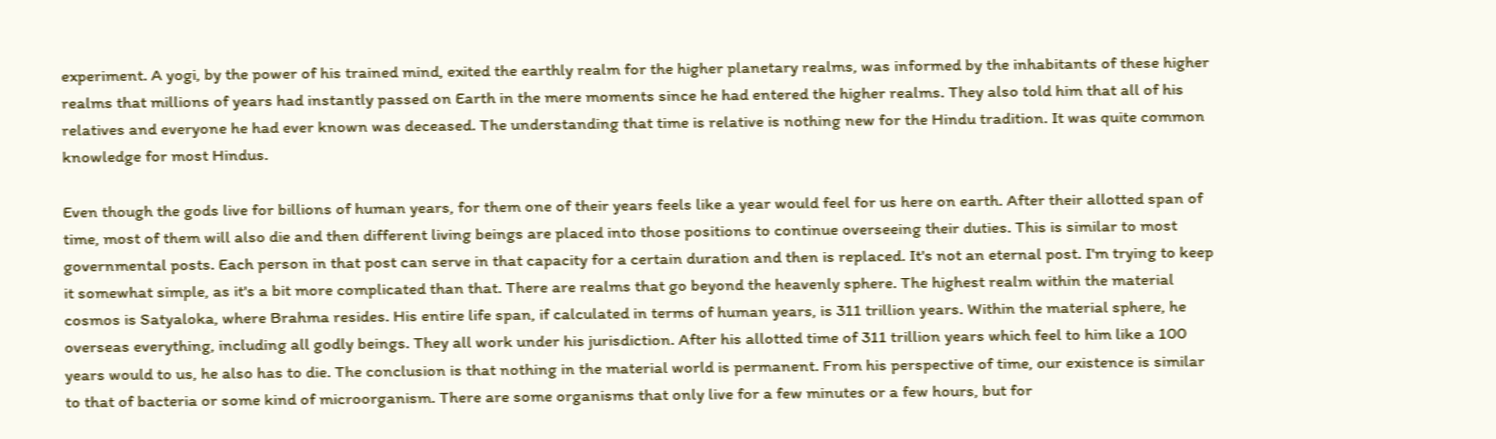experiment. A yogi, by the power of his trained mind, exited the earthly realm for the higher planetary realms, was informed by the inhabitants of these higher realms that millions of years had instantly passed on Earth in the mere moments since he had entered the higher realms. They also told him that all of his relatives and everyone he had ever known was deceased. The understanding that time is relative is nothing new for the Hindu tradition. It was quite common knowledge for most Hindus.

Even though the gods live for billions of human years, for them one of their years feels like a year would feel for us here on earth. After their allotted span of time, most of them will also die and then different living beings are placed into those positions to continue overseeing their duties. This is similar to most governmental posts. Each person in that post can serve in that capacity for a certain duration and then is replaced. It's not an eternal post. I'm trying to keep it somewhat simple, as it's a bit more complicated than that. There are realms that go beyond the heavenly sphere. The highest realm within the material cosmos is Satyaloka, where Brahma resides. His entire life span, if calculated in terms of human years, is 311 trillion years. Within the material sphere, he overseas everything, including all godly beings. They all work under his jurisdiction. After his allotted time of 311 trillion years which feel to him like a 100 years would to us, he also has to die. The conclusion is that nothing in the material world is permanent. From his perspective of time, our existence is similar to that of bacteria or some kind of microorganism. There are some organisms that only live for a few minutes or a few hours, but for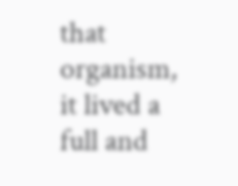that organism, it lived a full and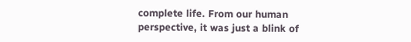complete life. From our human perspective, it was just a blink of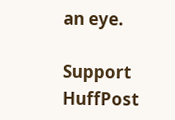an eye.

Support HuffPost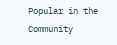Popular in the Community